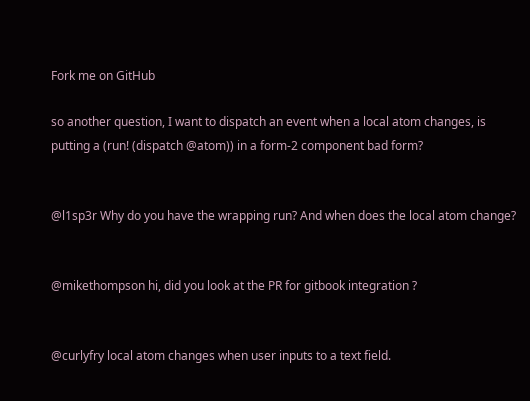Fork me on GitHub

so another question, I want to dispatch an event when a local atom changes, is putting a (run! (dispatch @atom)) in a form-2 component bad form?


@l1sp3r Why do you have the wrapping run? And when does the local atom change?


@mikethompson hi, did you look at the PR for gitbook integration ?


@curlyfry local atom changes when user inputs to a text field.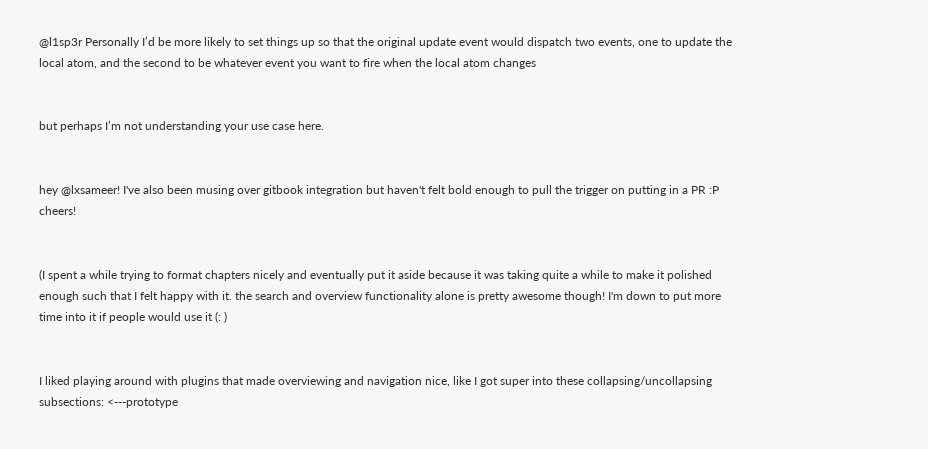@l1sp3r Personally I’d be more likely to set things up so that the original update event would dispatch two events, one to update the local atom, and the second to be whatever event you want to fire when the local atom changes


but perhaps I’m not understanding your use case here.


hey @lxsameer! I've also been musing over gitbook integration but haven't felt bold enough to pull the trigger on putting in a PR :P cheers!


(I spent a while trying to format chapters nicely and eventually put it aside because it was taking quite a while to make it polished enough such that I felt happy with it. the search and overview functionality alone is pretty awesome though! I'm down to put more time into it if people would use it (: )


I liked playing around with plugins that made overviewing and navigation nice, like I got super into these collapsing/uncollapsing subsections: <---prototype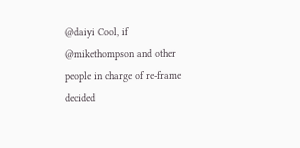@daiyi Cool, if @mikethompson and other people in charge of re-frame decided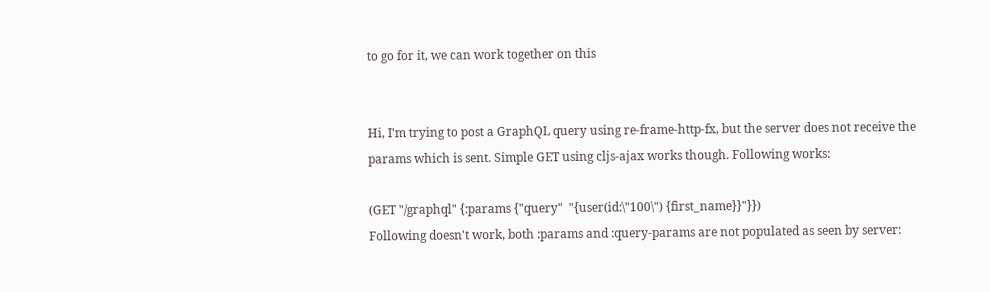to go for it, we can work together on this


Hi, I'm trying to post a GraphQL query using re-frame-http-fx, but the server does not receive the params which is sent. Simple GET using cljs-ajax works though. Following works:

(GET "/graphql" {:params {"query"  "{user(id:\"100\") {first_name}}"}})
Following doesn't work, both :params and :query-params are not populated as seen by server: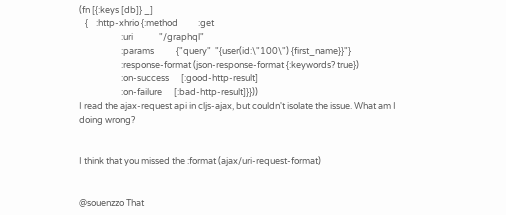(fn [{:keys [db]} _]
   {    :http-xhrio {:method          :get
                     :uri             "/graphql"
                     :params           {"query"  "{user(id:\"100\") {first_name}}"}
                     :response-format (json-response-format {:keywords? true})
                     :on-success      [:good-http-result]
                     :on-failure      [:bad-http-result]}}))
I read the ajax-request api in cljs-ajax, but couldn't isolate the issue. What am I doing wrong?


I think that you missed the :format (ajax/uri-request-format)


@souenzzo That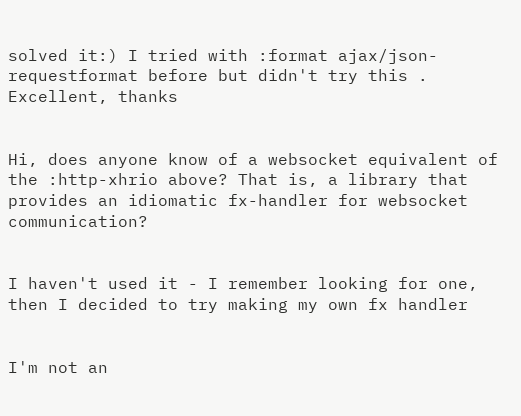solved it:) I tried with :format ajax/json-requestformat before but didn't try this . Excellent, thanks


Hi, does anyone know of a websocket equivalent of the :http-xhrio above? That is, a library that provides an idiomatic fx-handler for websocket communication?


I haven't used it - I remember looking for one, then I decided to try making my own fx handler


I'm not an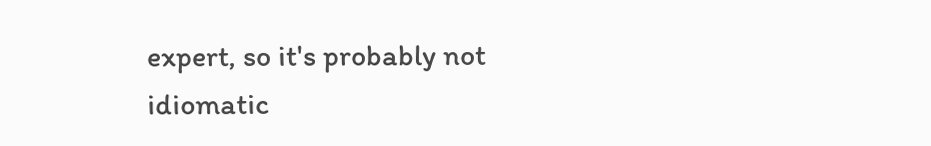expert, so it's probably not idiomatic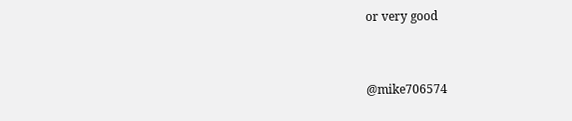or very good


@mike706574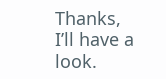Thanks, I’ll have a look.